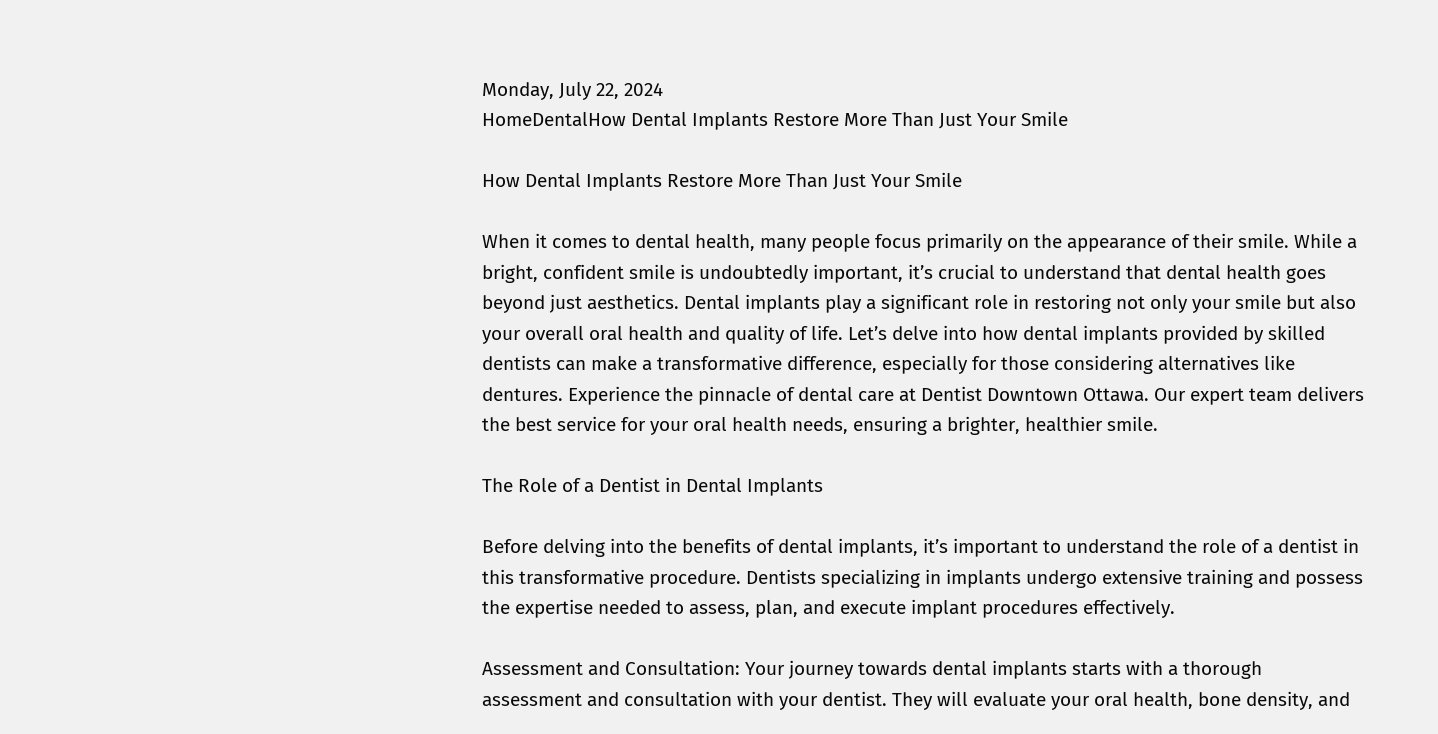Monday, July 22, 2024
HomeDentalHow Dental Implants Restore More Than Just Your Smile

How Dental Implants Restore More Than Just Your Smile

When it comes to dental health, many people focus primarily on the appearance of their smile. While a bright, confident smile is undoubtedly important, it’s crucial to understand that dental health goes beyond just aesthetics. Dental implants play a significant role in restoring not only your smile but also your overall oral health and quality of life. Let’s delve into how dental implants provided by skilled dentists can make a transformative difference, especially for those considering alternatives like dentures. Experience the pinnacle of dental care at Dentist Downtown Ottawa. Our expert team delivers the best service for your oral health needs, ensuring a brighter, healthier smile.

The Role of a Dentist in Dental Implants

Before delving into the benefits of dental implants, it’s important to understand the role of a dentist in this transformative procedure. Dentists specializing in implants undergo extensive training and possess the expertise needed to assess, plan, and execute implant procedures effectively.

Assessment and Consultation: Your journey towards dental implants starts with a thorough assessment and consultation with your dentist. They will evaluate your oral health, bone density, and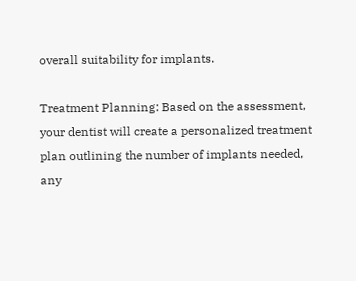overall suitability for implants.

Treatment Planning: Based on the assessment, your dentist will create a personalized treatment plan outlining the number of implants needed, any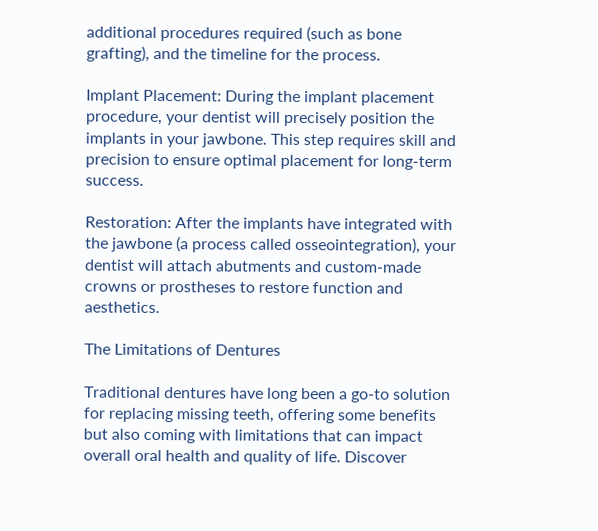additional procedures required (such as bone grafting), and the timeline for the process.

Implant Placement: During the implant placement procedure, your dentist will precisely position the implants in your jawbone. This step requires skill and precision to ensure optimal placement for long-term success.

Restoration: After the implants have integrated with the jawbone (a process called osseointegration), your dentist will attach abutments and custom-made crowns or prostheses to restore function and aesthetics.

The Limitations of Dentures

Traditional dentures have long been a go-to solution for replacing missing teeth, offering some benefits but also coming with limitations that can impact overall oral health and quality of life. Discover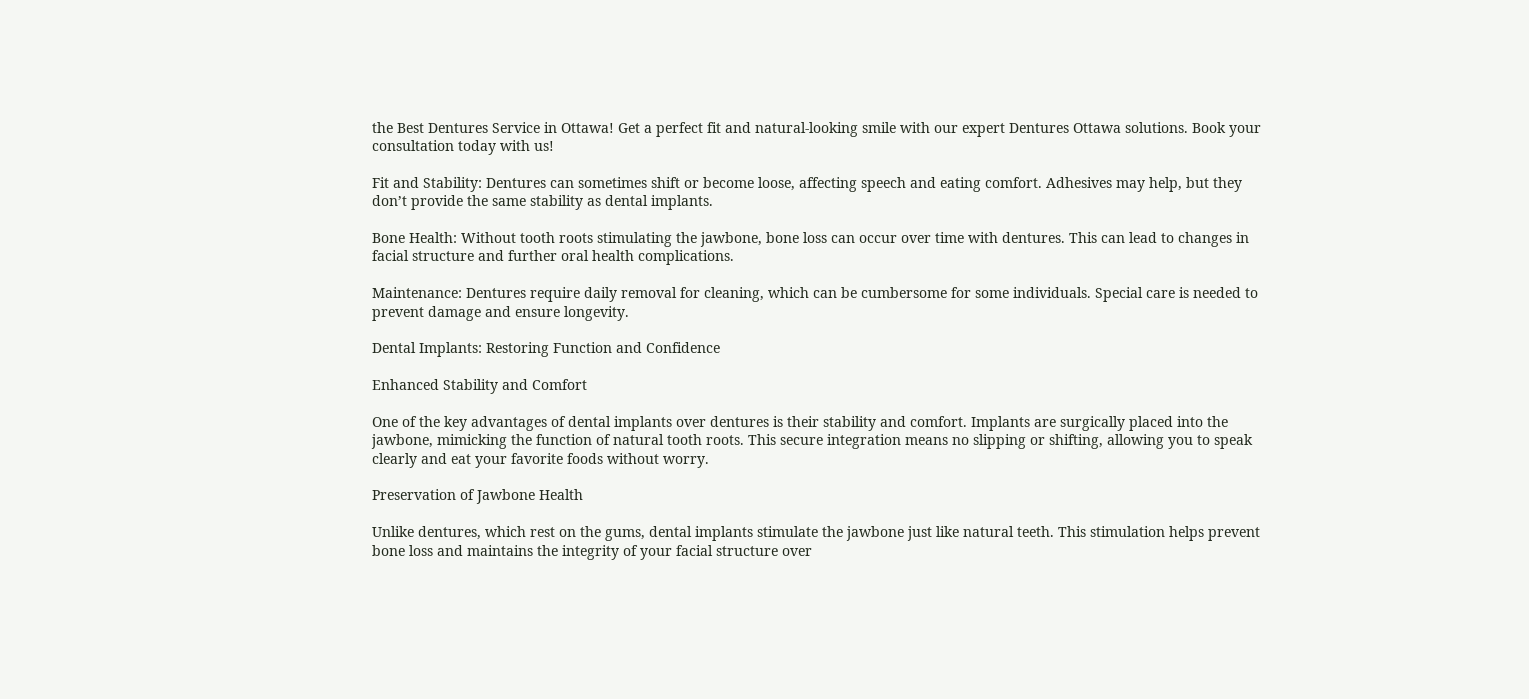the Best Dentures Service in Ottawa! Get a perfect fit and natural-looking smile with our expert Dentures Ottawa solutions. Book your consultation today with us!

Fit and Stability: Dentures can sometimes shift or become loose, affecting speech and eating comfort. Adhesives may help, but they don’t provide the same stability as dental implants.

Bone Health: Without tooth roots stimulating the jawbone, bone loss can occur over time with dentures. This can lead to changes in facial structure and further oral health complications.

Maintenance: Dentures require daily removal for cleaning, which can be cumbersome for some individuals. Special care is needed to prevent damage and ensure longevity.

Dental Implants: Restoring Function and Confidence

Enhanced Stability and Comfort

One of the key advantages of dental implants over dentures is their stability and comfort. Implants are surgically placed into the jawbone, mimicking the function of natural tooth roots. This secure integration means no slipping or shifting, allowing you to speak clearly and eat your favorite foods without worry.

Preservation of Jawbone Health

Unlike dentures, which rest on the gums, dental implants stimulate the jawbone just like natural teeth. This stimulation helps prevent bone loss and maintains the integrity of your facial structure over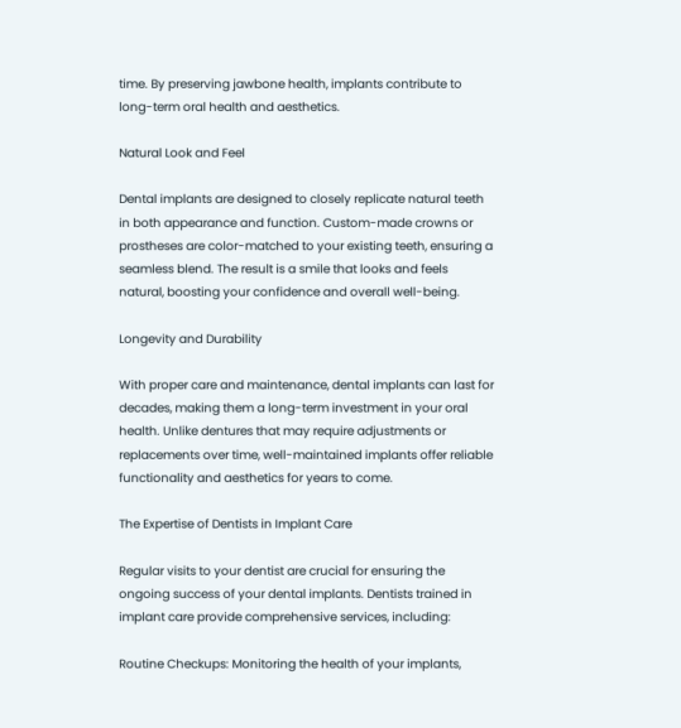time. By preserving jawbone health, implants contribute to long-term oral health and aesthetics.

Natural Look and Feel

Dental implants are designed to closely replicate natural teeth in both appearance and function. Custom-made crowns or prostheses are color-matched to your existing teeth, ensuring a seamless blend. The result is a smile that looks and feels natural, boosting your confidence and overall well-being.

Longevity and Durability

With proper care and maintenance, dental implants can last for decades, making them a long-term investment in your oral health. Unlike dentures that may require adjustments or replacements over time, well-maintained implants offer reliable functionality and aesthetics for years to come.

The Expertise of Dentists in Implant Care

Regular visits to your dentist are crucial for ensuring the ongoing success of your dental implants. Dentists trained in implant care provide comprehensive services, including:

Routine Checkups: Monitoring the health of your implants,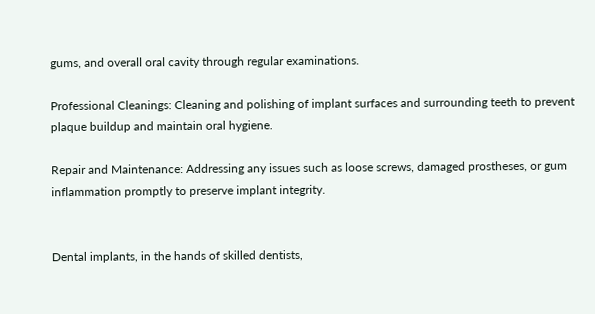gums, and overall oral cavity through regular examinations.

Professional Cleanings: Cleaning and polishing of implant surfaces and surrounding teeth to prevent plaque buildup and maintain oral hygiene.

Repair and Maintenance: Addressing any issues such as loose screws, damaged prostheses, or gum inflammation promptly to preserve implant integrity.


Dental implants, in the hands of skilled dentists,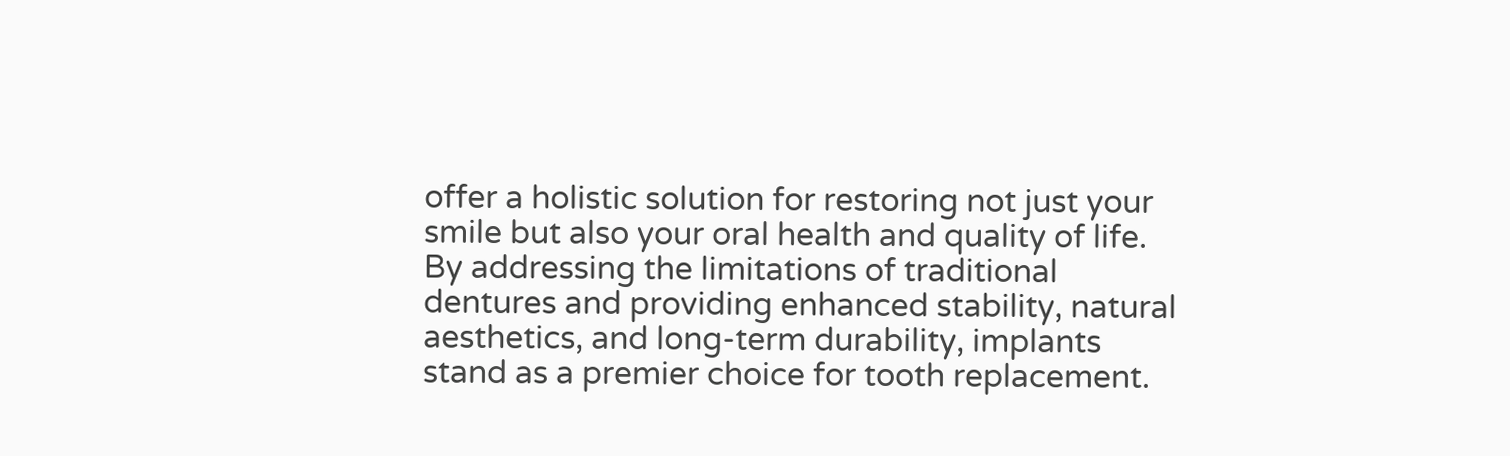offer a holistic solution for restoring not just your smile but also your oral health and quality of life. By addressing the limitations of traditional dentures and providing enhanced stability, natural aesthetics, and long-term durability, implants stand as a premier choice for tooth replacement.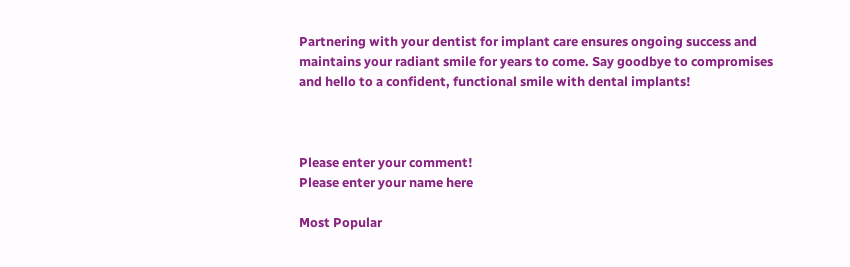Partnering with your dentist for implant care ensures ongoing success and maintains your radiant smile for years to come. Say goodbye to compromises and hello to a confident, functional smile with dental implants!



Please enter your comment!
Please enter your name here

Most Popular